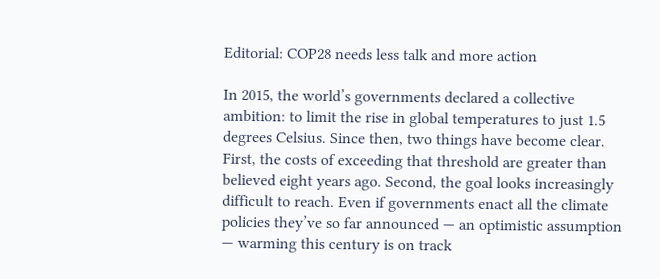Editorial: COP28 needs less talk and more action

In 2015, the world’s governments declared a collective ambition: to limit the rise in global temperatures to just 1.5 degrees Celsius. Since then, two things have become clear. First, the costs of exceeding that threshold are greater than believed eight years ago. Second, the goal looks increasingly difficult to reach. Even if governments enact all the climate policies they’ve so far announced — an optimistic assumption — warming this century is on track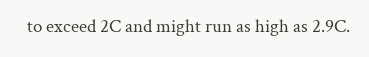to exceed 2C and might run as high as 2.9C.